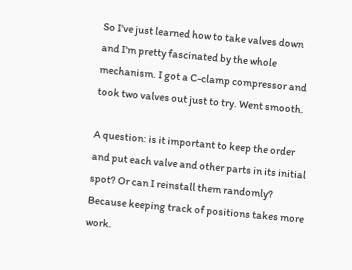So I've just learned how to take valves down and I'm pretty fascinated by the whole mechanism. I got a C-clamp compressor and took two valves out just to try. Went smooth.

A question: is it important to keep the order and put each valve and other parts in its initial spot? Or can I reinstall them randomly? Because keeping track of positions takes more work.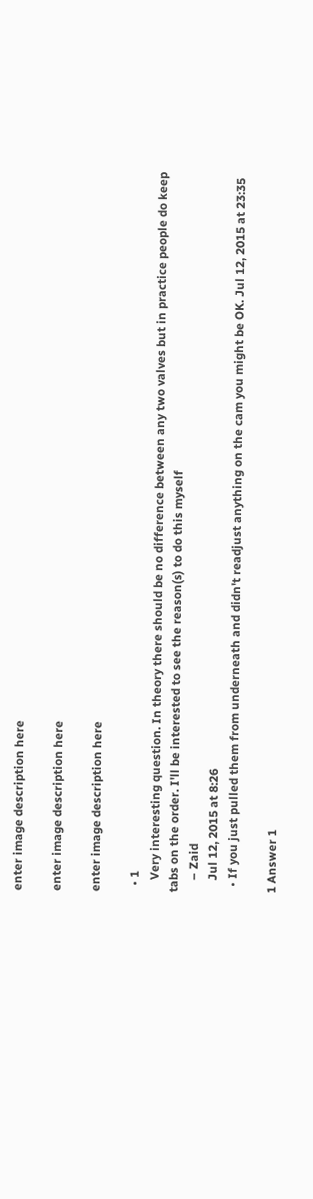enter image description here

enter image description here

enter image description here

  • 1
    Very interesting question. In theory there should be no difference between any two valves but in practice people do keep tabs on the order. I'll be interested to see the reason(s) to do this myself
    – Zaid
    Jul 12, 2015 at 8:26
  • If you just pulled them from underneath and didn't readjust anything on the cam you might be OK. Jul 12, 2015 at 23:35

1 Answer 1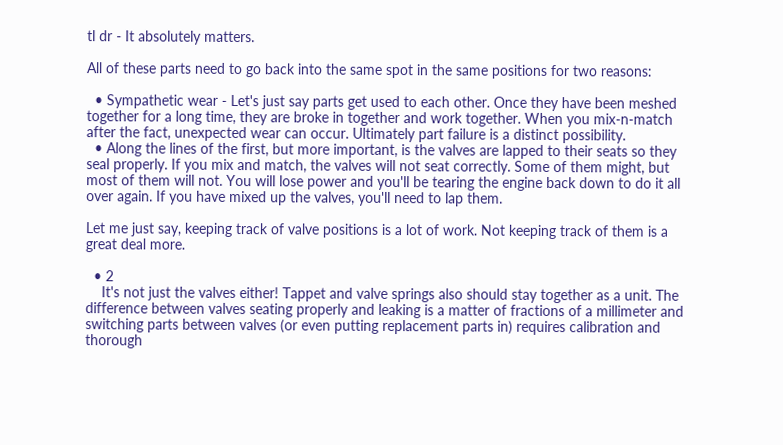tl dr - It absolutely matters.

All of these parts need to go back into the same spot in the same positions for two reasons:

  • Sympathetic wear - Let's just say parts get used to each other. Once they have been meshed together for a long time, they are broke in together and work together. When you mix-n-match after the fact, unexpected wear can occur. Ultimately part failure is a distinct possibility.
  • Along the lines of the first, but more important, is the valves are lapped to their seats so they seal properly. If you mix and match, the valves will not seat correctly. Some of them might, but most of them will not. You will lose power and you'll be tearing the engine back down to do it all over again. If you have mixed up the valves, you'll need to lap them.

Let me just say, keeping track of valve positions is a lot of work. Not keeping track of them is a great deal more.

  • 2
    It's not just the valves either! Tappet and valve springs also should stay together as a unit. The difference between valves seating properly and leaking is a matter of fractions of a millimeter and switching parts between valves (or even putting replacement parts in) requires calibration and thorough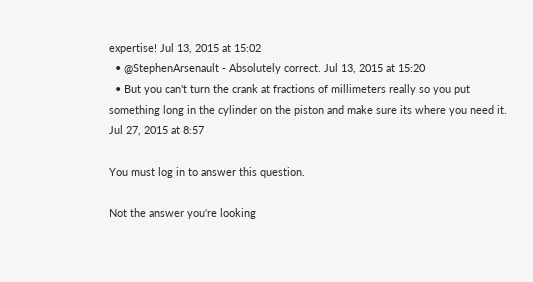expertise! Jul 13, 2015 at 15:02
  • @StephenArsenault - Absolutely correct. Jul 13, 2015 at 15:20
  • But you can't turn the crank at fractions of millimeters really so you put something long in the cylinder on the piston and make sure its where you need it. Jul 27, 2015 at 8:57

You must log in to answer this question.

Not the answer you're looking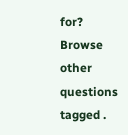for? Browse other questions tagged .